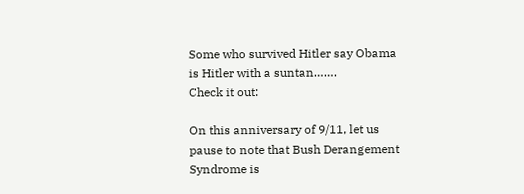Some who survived Hitler say Obama is Hitler with a suntan…….
Check it out:

On this anniversary of 9/11, let us pause to note that Bush Derangement Syndrome is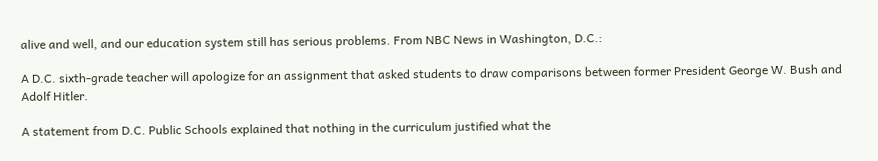alive and well, and our education system still has serious problems. From NBC News in Washington, D.C.:

A D.C. sixth-grade teacher will apologize for an assignment that asked students to draw comparisons between former President George W. Bush and Adolf Hitler.

A statement from D.C. Public Schools explained that nothing in the curriculum justified what the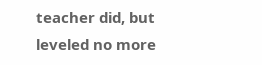teacher did, but leveled no more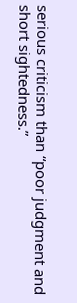serious criticism than “poor judgment and short sightedness.”